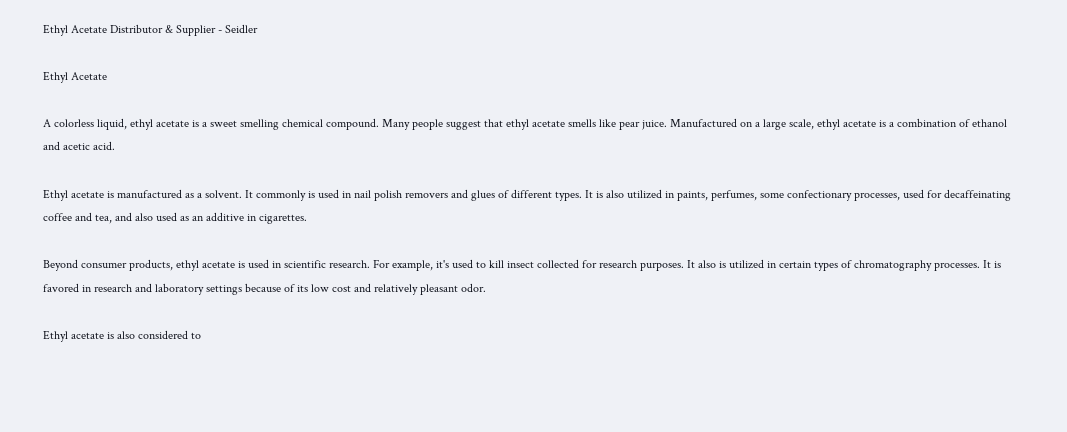Ethyl Acetate Distributor & Supplier - Seidler

Ethyl Acetate

A colorless liquid, ethyl acetate is a sweet smelling chemical compound. Many people suggest that ethyl acetate smells like pear juice. Manufactured on a large scale, ethyl acetate is a combination of ethanol and acetic acid.

Ethyl acetate is manufactured as a solvent. It commonly is used in nail polish removers and glues of different types. It is also utilized in paints, perfumes, some confectionary processes, used for decaffeinating coffee and tea, and also used as an additive in cigarettes.

Beyond consumer products, ethyl acetate is used in scientific research. For example, it's used to kill insect collected for research purposes. It also is utilized in certain types of chromatography processes. It is favored in research and laboratory settings because of its low cost and relatively pleasant odor.

Ethyl acetate is also considered to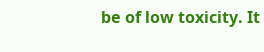be of low toxicity. It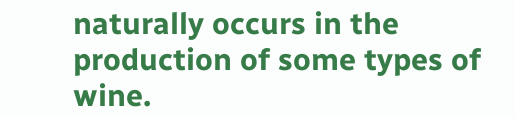naturally occurs in the production of some types of wine.